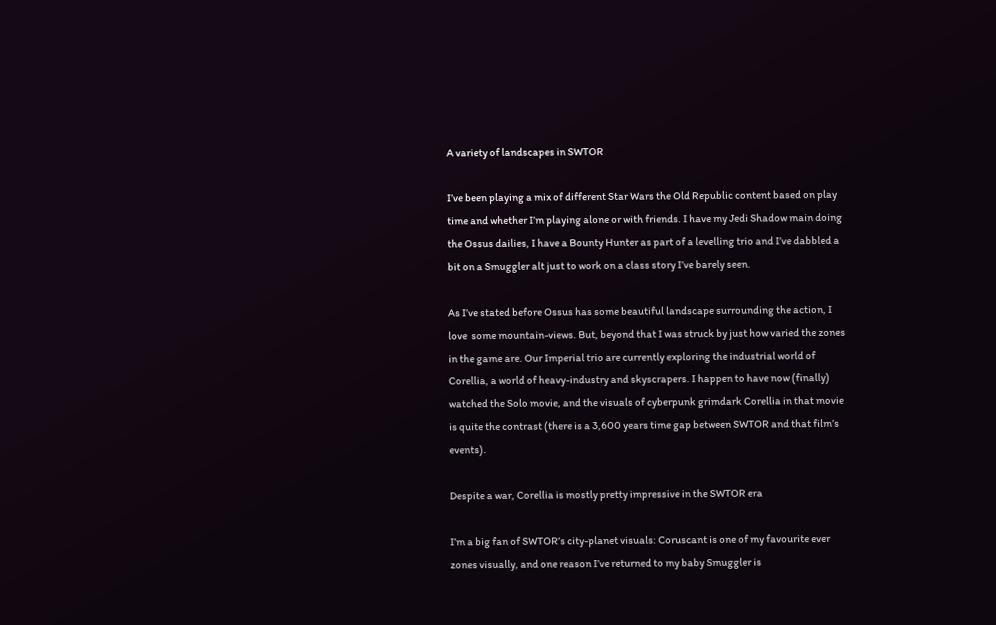A variety of landscapes in SWTOR

I’ve been playing a mix of different Star Wars the Old Republic content based on play time and whether I’m playing alone or with friends. I have my Jedi Shadow main doing the Ossus dailies, I have a Bounty Hunter as part of a levelling trio and I’ve dabbled a bit on a Smuggler alt just to work on a class story I’ve barely seen.

As I’ve stated before Ossus has some beautiful landscape surrounding the action, I love  some mountain-views. But, beyond that I was struck by just how varied the zones in the game are. Our Imperial trio are currently exploring the industrial world of Corellia, a world of heavy-industry and skyscrapers. I happen to have now (finally) watched the Solo movie, and the visuals of cyberpunk grimdark Corellia in that movie is quite the contrast (there is a 3,600 years time gap between SWTOR and that film’s events).

Despite a war, Corellia is mostly pretty impressive in the SWTOR era

I’m a big fan of SWTOR’s city-planet visuals: Coruscant is one of my favourite ever zones visually, and one reason I’ve returned to my baby Smuggler is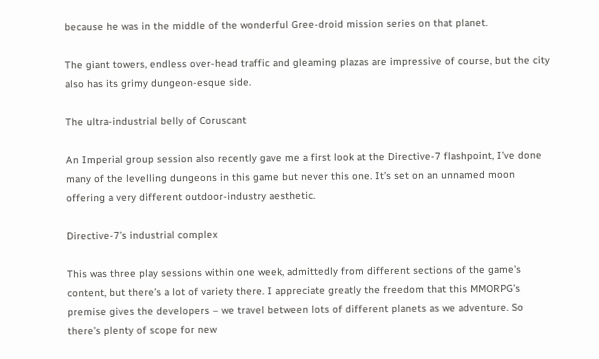because he was in the middle of the wonderful Gree-droid mission series on that planet.

The giant towers, endless over-head traffic and gleaming plazas are impressive of course, but the city also has its grimy dungeon-esque side.

The ultra-industrial belly of Coruscant

An Imperial group session also recently gave me a first look at the Directive-7 flashpoint, I’ve done many of the levelling dungeons in this game but never this one. It’s set on an unnamed moon offering a very different outdoor-industry aesthetic.

Directive-7’s industrial complex

This was three play sessions within one week, admittedly from different sections of the game’s content, but there’s a lot of variety there. I appreciate greatly the freedom that this MMORPG’s premise gives the developers – we travel between lots of different planets as we adventure. So there’s plenty of scope for new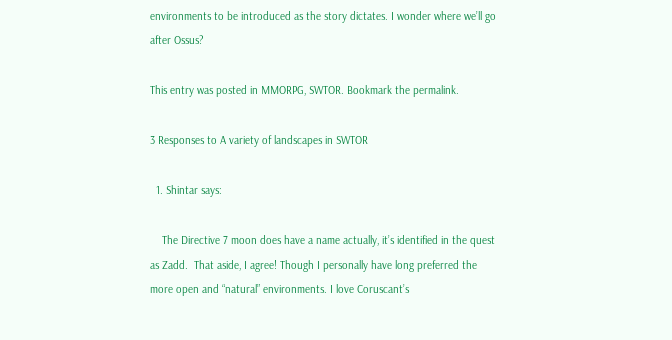environments to be introduced as the story dictates. I wonder where we’ll go after Ossus?

This entry was posted in MMORPG, SWTOR. Bookmark the permalink.

3 Responses to A variety of landscapes in SWTOR

  1. Shintar says:

    The Directive 7 moon does have a name actually, it’s identified in the quest as Zadd.  That aside, I agree! Though I personally have long preferred the more open and “natural” environments. I love Coruscant’s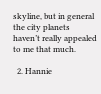skyline, but in general the city planets haven’t really appealed to me that much.

  2. Hannie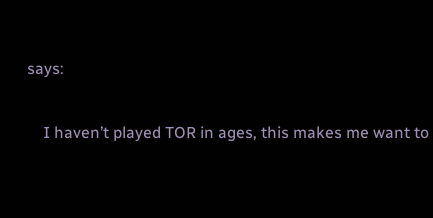says:

    I haven’t played TOR in ages, this makes me want to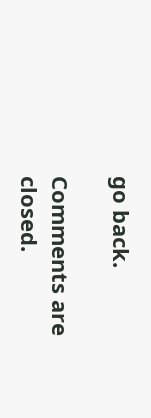go back.

Comments are closed.